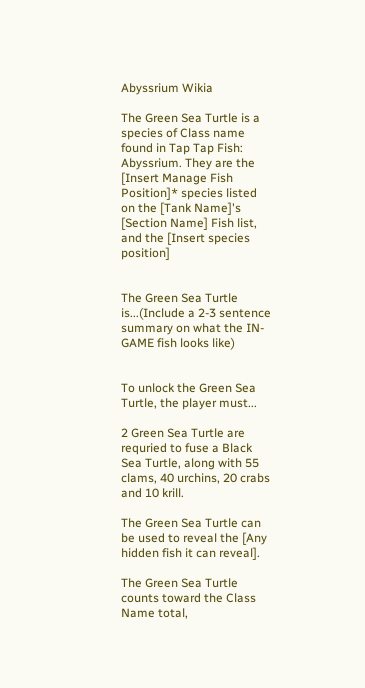Abyssrium Wikia

The Green Sea Turtle is a species of Class name found in Tap Tap Fish: Abyssrium. They are the [Insert Manage Fish Position]* species listed on the [Tank Name]'s [Section Name] Fish list, and the [Insert species position]


The Green Sea Turtle is...(Include a 2-3 sentence summary on what the IN-GAME fish looks like)


To unlock the Green Sea Turtle, the player must...

2 Green Sea Turtle are requried to fuse a Black Sea Turtle, along with 55 clams, 40 urchins, 20 crabs and 10 krill.

The Green Sea Turtle can be used to reveal the [Any hidden fish it can reveal].

The Green Sea Turtle counts toward the Class Name total,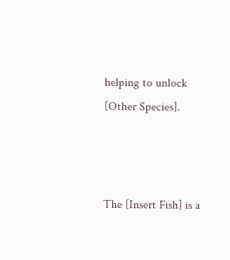helping to unlock [Other Species].



The [Insert Fish] is a